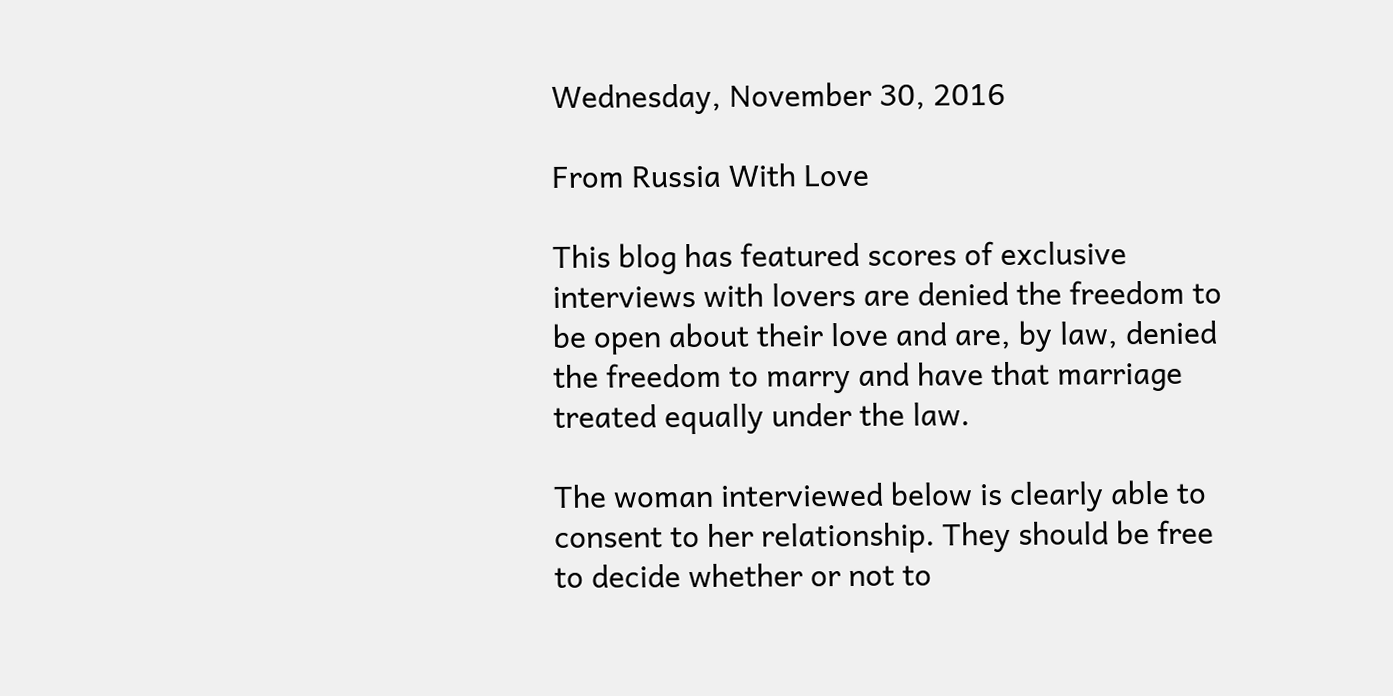Wednesday, November 30, 2016

From Russia With Love

This blog has featured scores of exclusive interviews with lovers are denied the freedom to be open about their love and are, by law, denied the freedom to marry and have that marriage treated equally under the law.

The woman interviewed below is clearly able to consent to her relationship. They should be free to decide whether or not to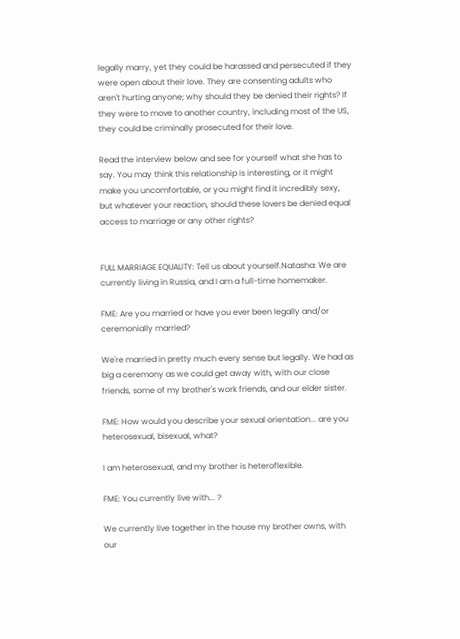legally marry, yet they could be harassed and persecuted if they were open about their love. They are consenting adults who aren't hurting anyone; why should they be denied their rights? If they were to move to another country, including most of the US, they could be criminally prosecuted for their love.

Read the interview below and see for yourself what she has to say. You may think this relationship is interesting, or it might make you uncomfortable, or you might find it incredibly sexy, but whatever your reaction, should these lovers be denied equal access to marriage or any other rights?


FULL MARRIAGE EQUALITY: Tell us about yourself.Natasha: We are currently living in Russia, and I am a full-time homemaker.

FME: Are you married or have you ever been legally and/or ceremonially married?

We're married in pretty much every sense but legally. We had as big a ceremony as we could get away with, with our close friends, some of my brother's work friends, and our elder sister.

FME: How would you describe your sexual orientation... are you heterosexual, bisexual, what?

I am heterosexual, and my brother is heteroflexible.

FME: You currently live with... ?

We currently live together in the house my brother owns, with our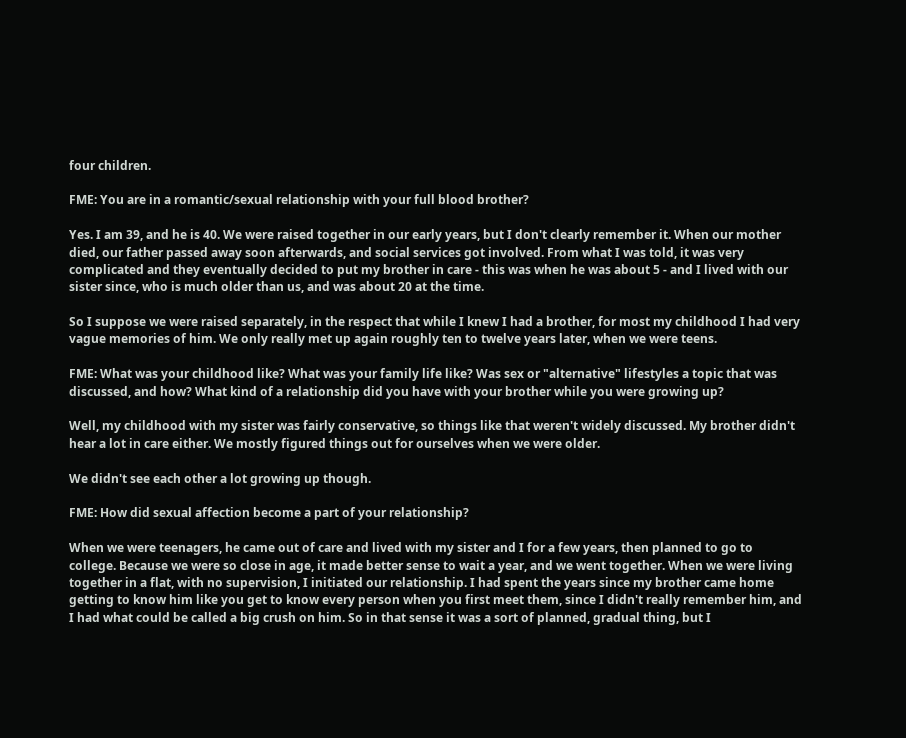four children.

FME: You are in a romantic/sexual relationship with your full blood brother?

Yes. I am 39, and he is 40. We were raised together in our early years, but I don't clearly remember it. When our mother died, our father passed away soon afterwards, and social services got involved. From what I was told, it was very complicated and they eventually decided to put my brother in care - this was when he was about 5 - and I lived with our sister since, who is much older than us, and was about 20 at the time.

So I suppose we were raised separately, in the respect that while I knew I had a brother, for most my childhood I had very vague memories of him. We only really met up again roughly ten to twelve years later, when we were teens.

FME: What was your childhood like? What was your family life like? Was sex or "alternative" lifestyles a topic that was discussed, and how? What kind of a relationship did you have with your brother while you were growing up?

Well, my childhood with my sister was fairly conservative, so things like that weren't widely discussed. My brother didn't hear a lot in care either. We mostly figured things out for ourselves when we were older.

We didn't see each other a lot growing up though.

FME: How did sexual affection become a part of your relationship?

When we were teenagers, he came out of care and lived with my sister and I for a few years, then planned to go to college. Because we were so close in age, it made better sense to wait a year, and we went together. When we were living together in a flat, with no supervision, I initiated our relationship. I had spent the years since my brother came home getting to know him like you get to know every person when you first meet them, since I didn't really remember him, and I had what could be called a big crush on him. So in that sense it was a sort of planned, gradual thing, but I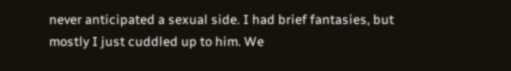never anticipated a sexual side. I had brief fantasies, but mostly I just cuddled up to him. We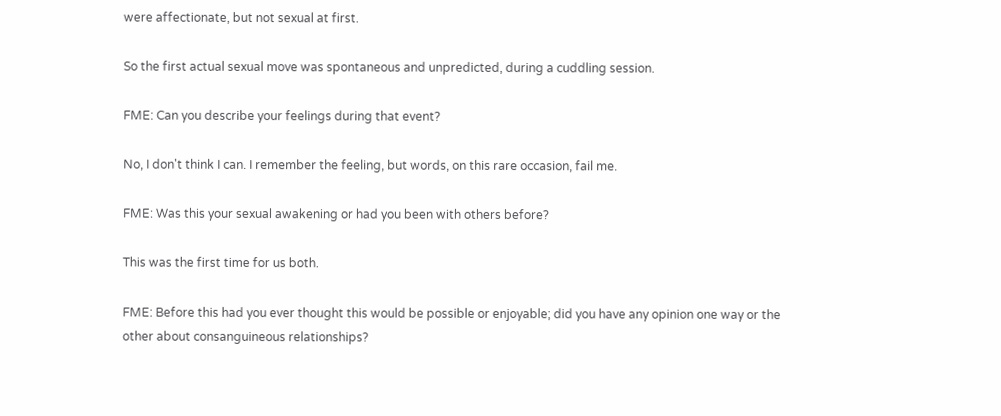were affectionate, but not sexual at first.

So the first actual sexual move was spontaneous and unpredicted, during a cuddling session.

FME: Can you describe your feelings during that event?

No, I don't think I can. I remember the feeling, but words, on this rare occasion, fail me.

FME: Was this your sexual awakening or had you been with others before?

This was the first time for us both.

FME: Before this had you ever thought this would be possible or enjoyable; did you have any opinion one way or the other about consanguineous relationships?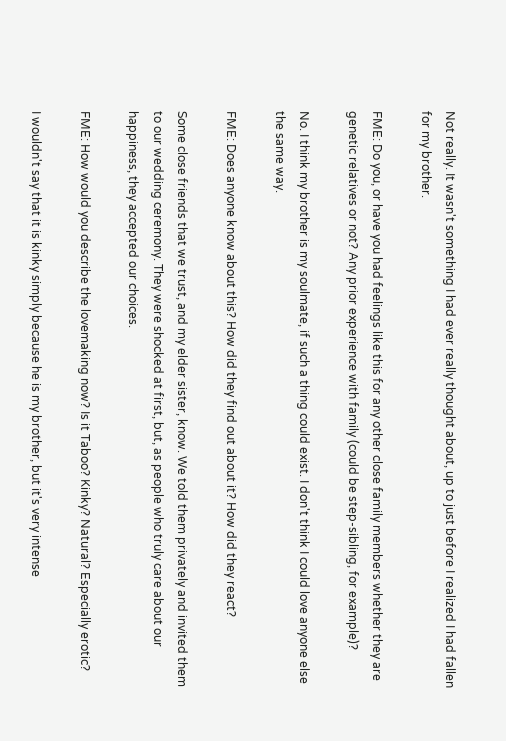Not really. It wasn't something I had ever really thought about, up to just before I realized I had fallen for my brother.

FME: Do you, or have you had feelings like this for any other close family members whether they are genetic relatives or not? Any prior experience with family (could be step-sibling, for example)?

No. I think my brother is my soulmate, if such a thing could exist. I don't think I could love anyone else the same way.

FME: Does anyone know about this? How did they find out about it? How did they react?

Some close friends that we trust, and my elder sister, know. We told them privately and invited them to our wedding ceremony. They were shocked at first, but, as people who truly care about our happiness, they accepted our choices.

FME: How would you describe the lovemaking now? Is it Taboo? Kinky? Natural? Especially erotic?

I wouldn't say that it is kinky simply because he is my brother, but it's very intense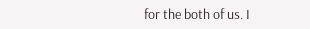for the both of us. I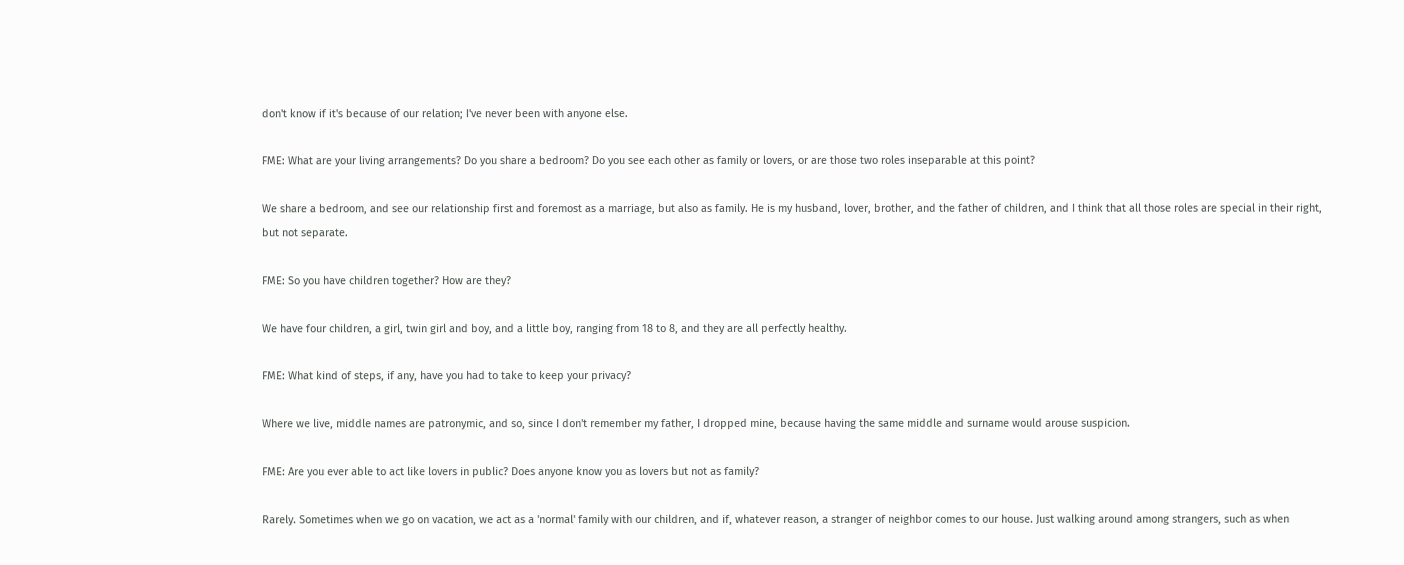don't know if it's because of our relation; I've never been with anyone else.

FME: What are your living arrangements? Do you share a bedroom? Do you see each other as family or lovers, or are those two roles inseparable at this point?

We share a bedroom, and see our relationship first and foremost as a marriage, but also as family. He is my husband, lover, brother, and the father of children, and I think that all those roles are special in their right, but not separate.

FME: So you have children together? How are they?

We have four children, a girl, twin girl and boy, and a little boy, ranging from 18 to 8, and they are all perfectly healthy.

FME: What kind of steps, if any, have you had to take to keep your privacy?

Where we live, middle names are patronymic, and so, since I don't remember my father, I dropped mine, because having the same middle and surname would arouse suspicion.

FME: Are you ever able to act like lovers in public? Does anyone know you as lovers but not as family?

Rarely. Sometimes when we go on vacation, we act as a 'normal' family with our children, and if, whatever reason, a stranger of neighbor comes to our house. Just walking around among strangers, such as when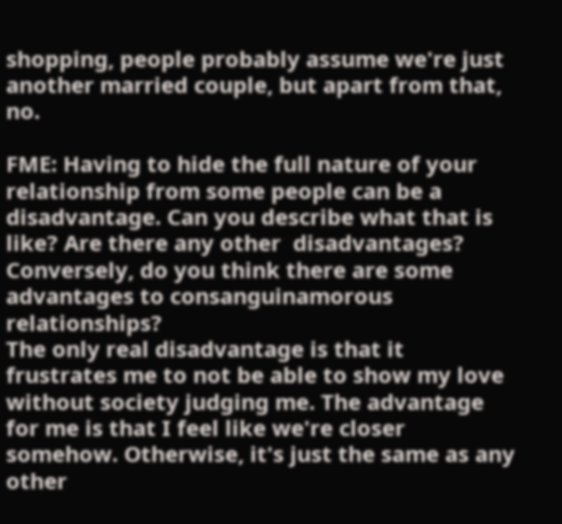shopping, people probably assume we're just another married couple, but apart from that, no.

FME: Having to hide the full nature of your relationship from some people can be a disadvantage. Can you describe what that is like? Are there any other  disadvantages? Conversely, do you think there are some advantages to consanguinamorous relationships?
The only real disadvantage is that it frustrates me to not be able to show my love without society judging me. The advantage for me is that I feel like we're closer somehow. Otherwise, it's just the same as any other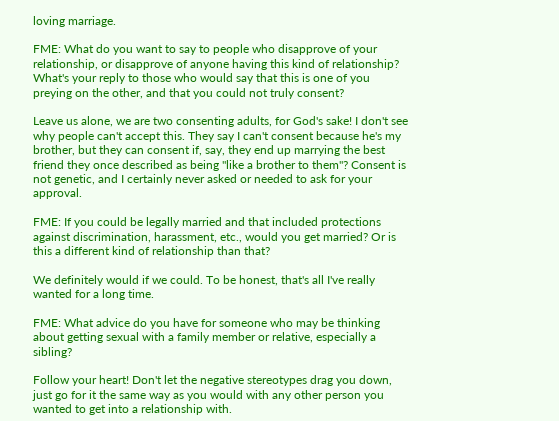loving marriage.

FME: What do you want to say to people who disapprove of your relationship, or disapprove of anyone having this kind of relationship? What's your reply to those who would say that this is one of you preying on the other, and that you could not truly consent?

Leave us alone, we are two consenting adults, for God's sake! I don't see why people can't accept this. They say I can't consent because he's my brother, but they can consent if, say, they end up marrying the best friend they once described as being "like a brother to them"? Consent is not genetic, and I certainly never asked or needed to ask for your approval.

FME: If you could be legally married and that included protections against discrimination, harassment, etc., would you get married? Or is this a different kind of relationship than that?

We definitely would if we could. To be honest, that's all I've really wanted for a long time.

FME: What advice do you have for someone who may be thinking about getting sexual with a family member or relative, especially a sibling?

Follow your heart! Don't let the negative stereotypes drag you down, just go for it the same way as you would with any other person you wanted to get into a relationship with.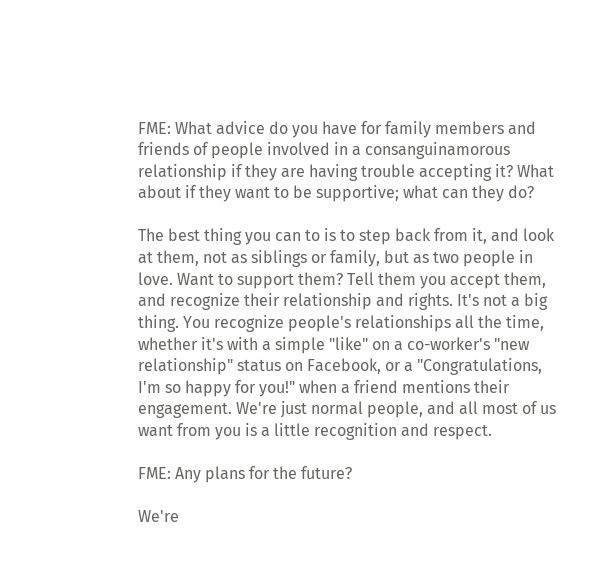FME: What advice do you have for family members and friends of people involved in a consanguinamorous relationship if they are having trouble accepting it? What about if they want to be supportive; what can they do?

The best thing you can to is to step back from it, and look at them, not as siblings or family, but as two people in love. Want to support them? Tell them you accept them, and recognize their relationship and rights. It's not a big thing. You recognize people's relationships all the time, whether it's with a simple "like" on a co-worker's "new relationship" status on Facebook, or a "Congratulations, I'm so happy for you!" when a friend mentions their engagement. We're just normal people, and all most of us want from you is a little recognition and respect.

FME: Any plans for the future?

We're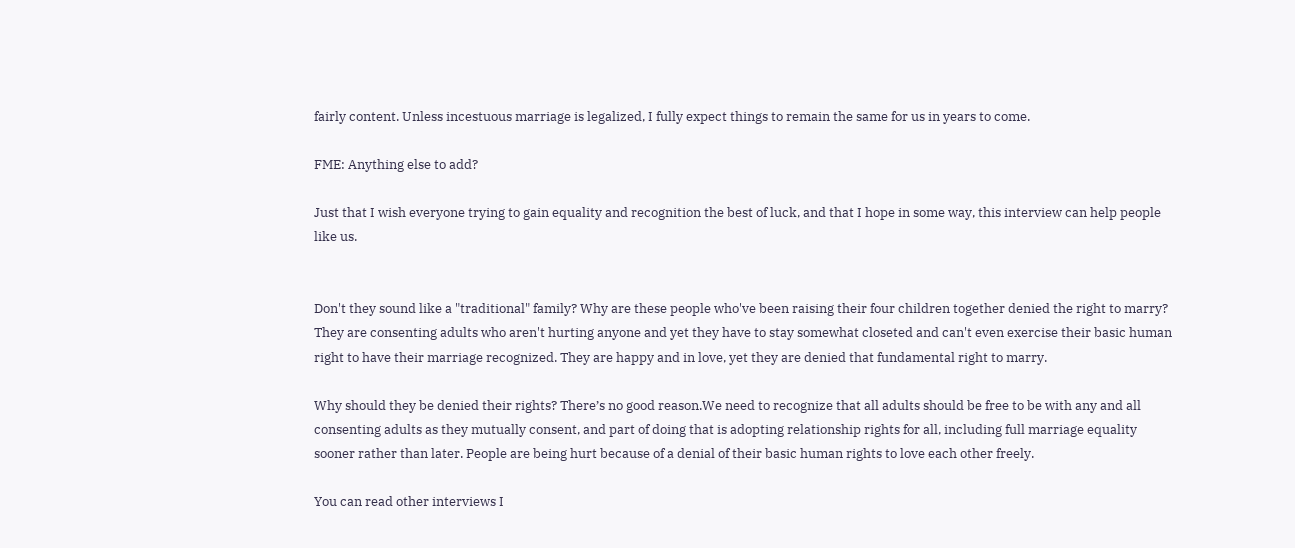fairly content. Unless incestuous marriage is legalized, I fully expect things to remain the same for us in years to come.

FME: Anything else to add?

Just that I wish everyone trying to gain equality and recognition the best of luck, and that I hope in some way, this interview can help people like us.


Don't they sound like a "traditional" family? Why are these people who've been raising their four children together denied the right to marry?
They are consenting adults who aren't hurting anyone and yet they have to stay somewhat closeted and can't even exercise their basic human right to have their marriage recognized. They are happy and in love, yet they are denied that fundamental right to marry.

Why should they be denied their rights? There’s no good reason.We need to recognize that all adults should be free to be with any and all consenting adults as they mutually consent, and part of doing that is adopting relationship rights for all, including full marriage equality sooner rather than later. People are being hurt because of a denial of their basic human rights to love each other freely.

You can read other interviews I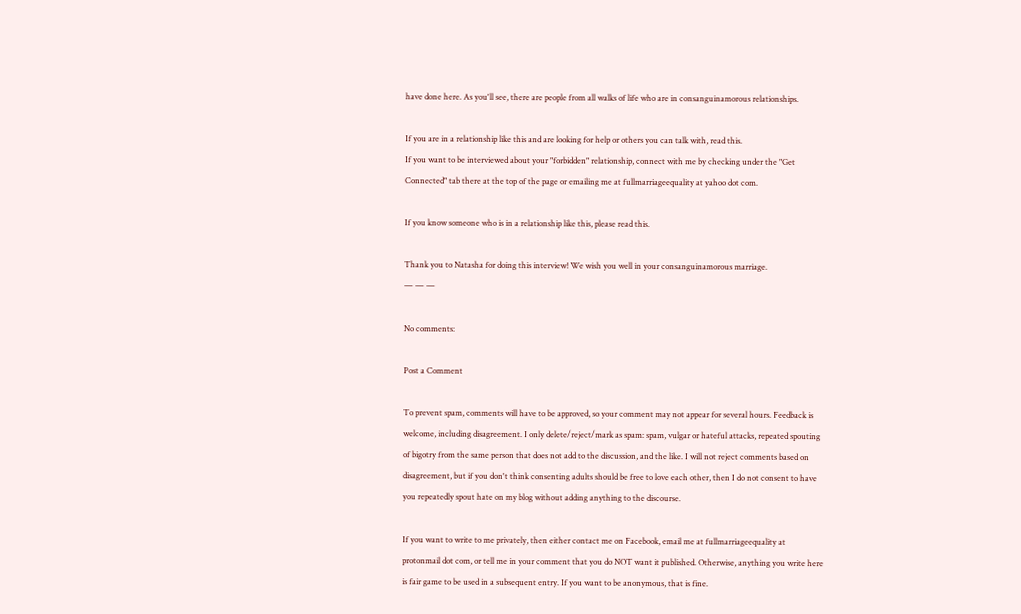have done here. As you'll see, there are people from all walks of life who are in consanguinamorous relationships.

If you are in a relationship like this and are looking for help or others you can talk with, read this.
If you want to be interviewed about your "forbidden" relationship, connect with me by checking under the "Get Connected" tab there at the top of the page or emailing me at fullmarriageequality at yahoo dot com.

If you know someone who is in a relationship like this, please read this.

Thank you to Natasha for doing this interview! We wish you well in your consanguinamorous marriage.
— — —

No comments:

Post a Comment

To prevent spam, comments will have to be approved, so your comment may not appear for several hours. Feedback is welcome, including disagreement. I only delete/reject/mark as spam: spam, vulgar or hateful attacks, repeated spouting of bigotry from the same person that does not add to the discussion, and the like. I will not reject comments based on disagreement, but if you don't think consenting adults should be free to love each other, then I do not consent to have you repeatedly spout hate on my blog without adding anything to the discourse.

If you want to write to me privately, then either contact me on Facebook, email me at fullmarriageequality at protonmail dot com, or tell me in your comment that you do NOT want it published. Otherwise, anything you write here is fair game to be used in a subsequent entry. If you want to be anonymous, that is fine.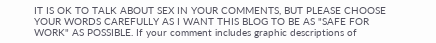IT IS OK TO TALK ABOUT SEX IN YOUR COMMENTS, BUT PLEASE CHOOSE YOUR WORDS CAREFULLY AS I WANT THIS BLOG TO BE AS "SAFE FOR WORK" AS POSSIBLE. If your comment includes graphic descriptions of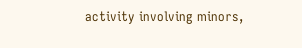activity involving minors,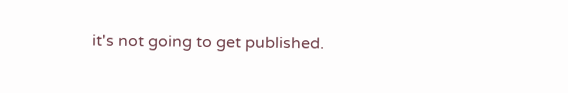it's not going to get published.